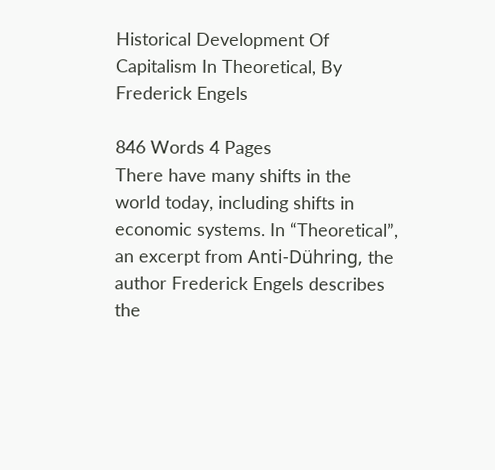Historical Development Of Capitalism In Theoretical, By Frederick Engels

846 Words 4 Pages
There have many shifts in the world today, including shifts in economic systems. In “Theoretical”, an excerpt from Anti-Dühring, the author Frederick Engels describes the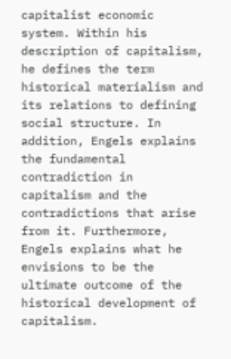capitalist economic system. Within his description of capitalism, he defines the term historical materialism and its relations to defining social structure. In addition, Engels explains the fundamental contradiction in capitalism and the contradictions that arise from it. Furthermore, Engels explains what he envisions to be the ultimate outcome of the historical development of capitalism.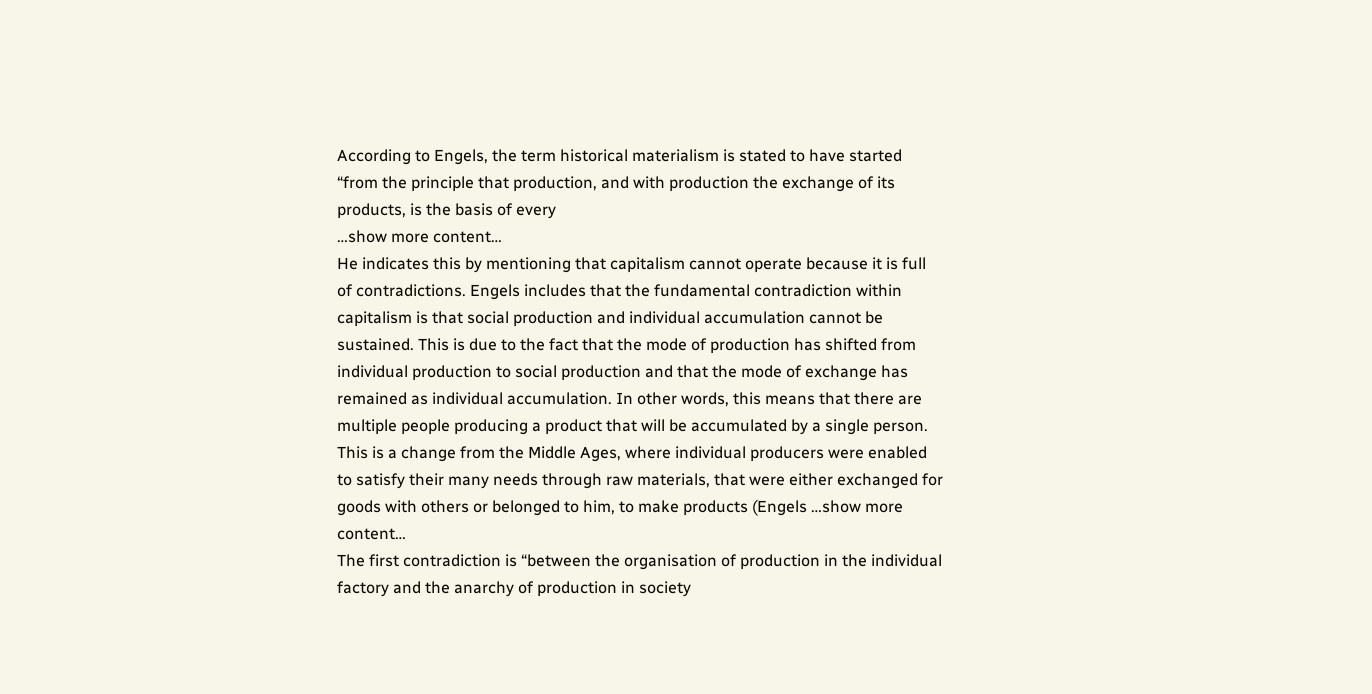According to Engels, the term historical materialism is stated to have started “from the principle that production, and with production the exchange of its products, is the basis of every
…show more content…
He indicates this by mentioning that capitalism cannot operate because it is full of contradictions. Engels includes that the fundamental contradiction within capitalism is that social production and individual accumulation cannot be sustained. This is due to the fact that the mode of production has shifted from individual production to social production and that the mode of exchange has remained as individual accumulation. In other words, this means that there are multiple people producing a product that will be accumulated by a single person. This is a change from the Middle Ages, where individual producers were enabled to satisfy their many needs through raw materials, that were either exchanged for goods with others or belonged to him, to make products (Engels …show more content…
The first contradiction is “between the organisation of production in the individual factory and the anarchy of production in society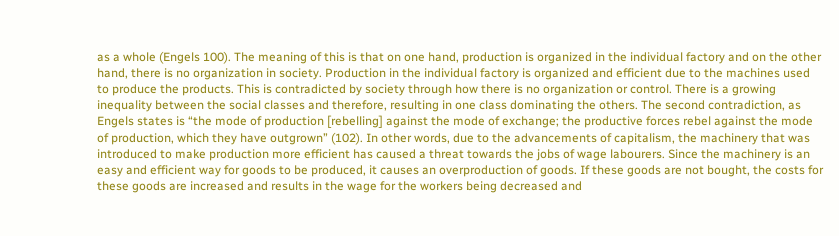as a whole (Engels 100). The meaning of this is that on one hand, production is organized in the individual factory and on the other hand, there is no organization in society. Production in the individual factory is organized and efficient due to the machines used to produce the products. This is contradicted by society through how there is no organization or control. There is a growing inequality between the social classes and therefore, resulting in one class dominating the others. The second contradiction, as Engels states is “the mode of production [rebelling] against the mode of exchange; the productive forces rebel against the mode of production, which they have outgrown” (102). In other words, due to the advancements of capitalism, the machinery that was introduced to make production more efficient has caused a threat towards the jobs of wage labourers. Since the machinery is an easy and efficient way for goods to be produced, it causes an overproduction of goods. If these goods are not bought, the costs for these goods are increased and results in the wage for the workers being decreased and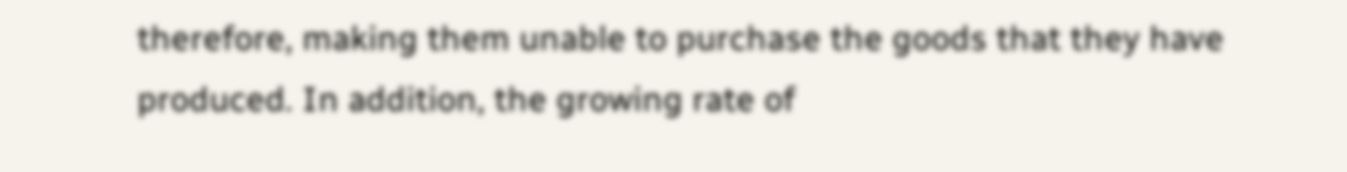therefore, making them unable to purchase the goods that they have produced. In addition, the growing rate of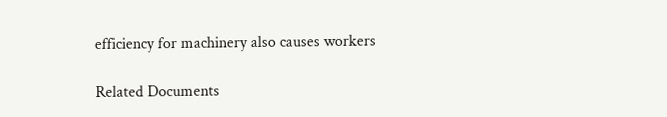efficiency for machinery also causes workers

Related Documents